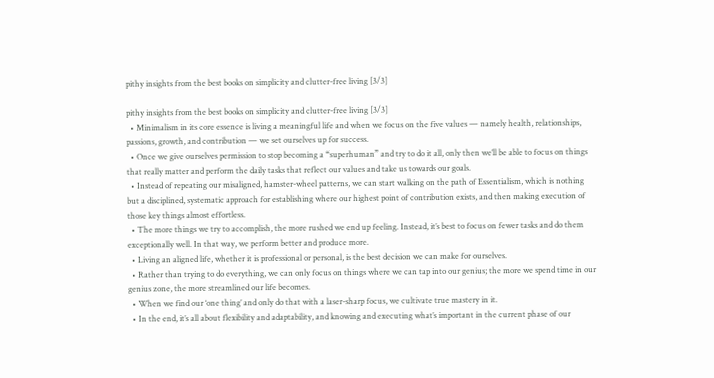pithy insights from the best books on simplicity and clutter-free living [3/3]

pithy insights from the best books on simplicity and clutter-free living [3/3]
  • Minimalism in its core essence is living a meaningful life and when we focus on the five values — namely health, relationships, passions, growth, and contribution — we set ourselves up for success.
  • Once we give ourselves permission to stop becoming a “superhuman” and try to do it all, only then we’ll be able to focus on things that really matter and perform the daily tasks that reflect our values and take us towards our goals.
  • Instead of repeating our misaligned, hamster-wheel patterns, we can start walking on the path of Essentialism, which is nothing but a disciplined, systematic approach for establishing where our highest point of contribution exists, and then making execution of those key things almost effortless.
  • The more things we try to accomplish, the more rushed we end up feeling. Instead, it’s best to focus on fewer tasks and do them exceptionally well. In that way, we perform better and produce more.
  • Living an aligned life, whether it is professional or personal, is the best decision we can make for ourselves.
  • Rather than trying to do everything, we can only focus on things where we can tap into our genius; the more we spend time in our genius zone, the more streamlined our life becomes.
  • When we find our ‘one thing’ and only do that with a laser-sharp focus, we cultivate true mastery in it.
  • In the end, it’s all about flexibility and adaptability, and knowing and executing what’s important in the current phase of our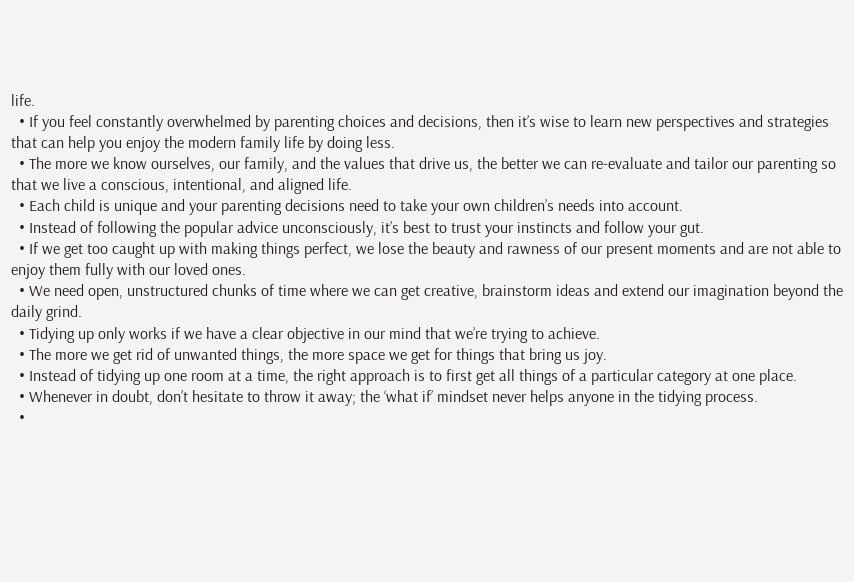life.
  • If you feel constantly overwhelmed by parenting choices and decisions, then it’s wise to learn new perspectives and strategies that can help you enjoy the modern family life by doing less.
  • The more we know ourselves, our family, and the values that drive us, the better we can re-evaluate and tailor our parenting so that we live a conscious, intentional, and aligned life.
  • Each child is unique and your parenting decisions need to take your own children’s needs into account.
  • Instead of following the popular advice unconsciously, it’s best to trust your instincts and follow your gut.
  • If we get too caught up with making things perfect, we lose the beauty and rawness of our present moments and are not able to enjoy them fully with our loved ones.
  • We need open, unstructured chunks of time where we can get creative, brainstorm ideas and extend our imagination beyond the daily grind.
  • Tidying up only works if we have a clear objective in our mind that we’re trying to achieve.
  • The more we get rid of unwanted things, the more space we get for things that bring us joy.
  • Instead of tidying up one room at a time, the right approach is to first get all things of a particular category at one place.
  • Whenever in doubt, don’t hesitate to throw it away; the ‘what if’ mindset never helps anyone in the tidying process.
  •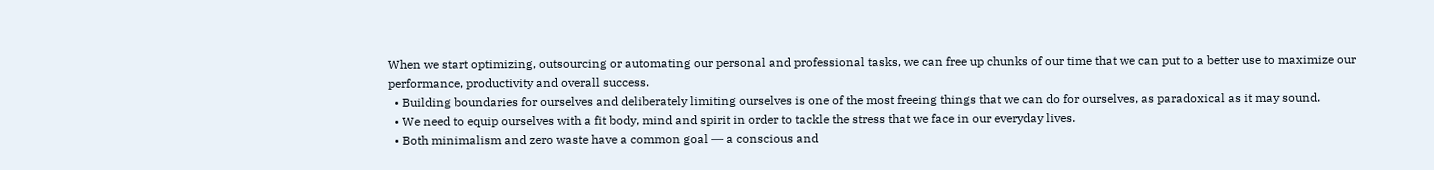When we start optimizing, outsourcing or automating our personal and professional tasks, we can free up chunks of our time that we can put to a better use to maximize our performance, productivity and overall success.
  • Building boundaries for ourselves and deliberately limiting ourselves is one of the most freeing things that we can do for ourselves, as paradoxical as it may sound.
  • We need to equip ourselves with a fit body, mind and spirit in order to tackle the stress that we face in our everyday lives.
  • Both minimalism and zero waste have a common goal ― a conscious and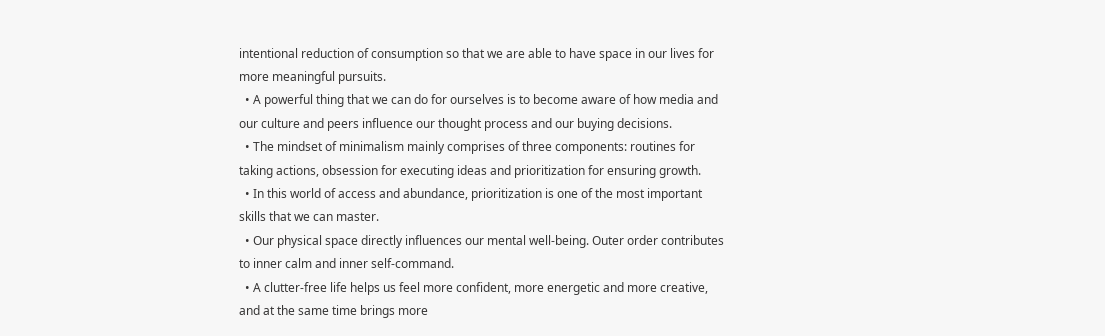intentional reduction of consumption so that we are able to have space in our lives for more meaningful pursuits.
  • A powerful thing that we can do for ourselves is to become aware of how media and our culture and peers influence our thought process and our buying decisions.
  • The mindset of minimalism mainly comprises of three components: routines for taking actions, obsession for executing ideas and prioritization for ensuring growth.
  • In this world of access and abundance, prioritization is one of the most important skills that we can master.
  • Our physical space directly influences our mental well-being. Outer order contributes to inner calm and inner self-command.
  • A clutter-free life helps us feel more confident, more energetic and more creative, and at the same time brings more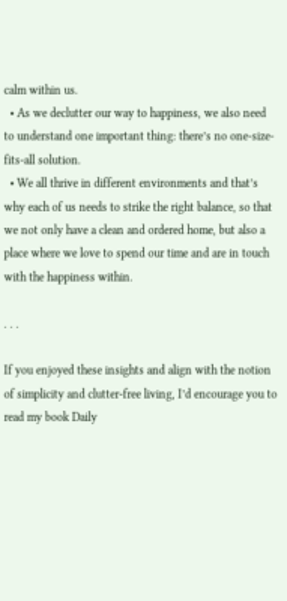calm within us.
  • As we declutter our way to happiness, we also need to understand one important thing: there’s no one-size-fits-all solution.
  • We all thrive in different environments and that’s why each of us needs to strike the right balance, so that we not only have a clean and ordered home, but also a place where we love to spend our time and are in touch with the happiness within.

. . .

If you enjoyed these insights and align with the notion of simplicity and clutter-free living, I’d encourage you to read my book Daily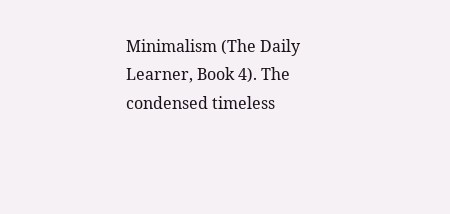Minimalism (The Daily Learner, Book 4). The condensed timeless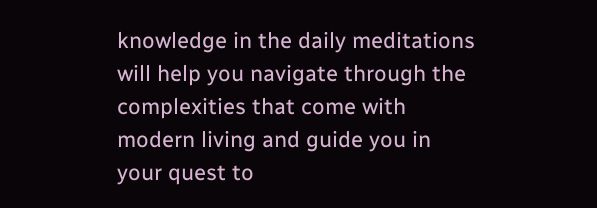knowledge in the daily meditations will help you navigate through the complexities that come with modern living and guide you in your quest to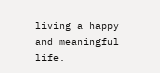living a happy and meaningful life.